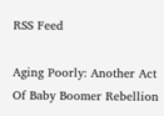RSS Feed

Aging Poorly: Another Act Of Baby Boomer Rebellion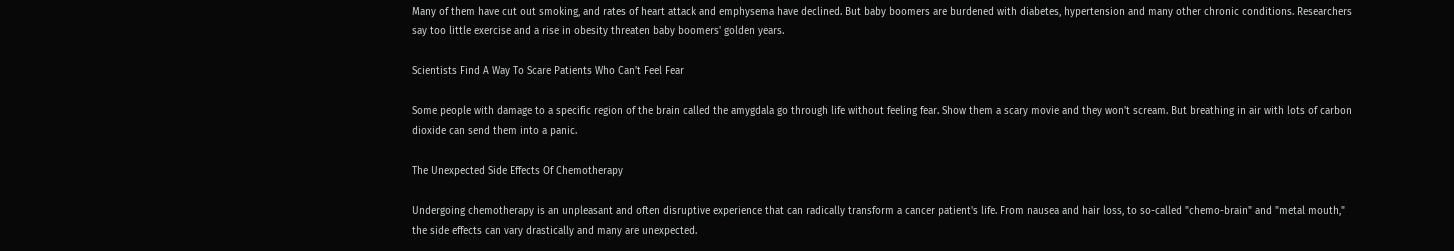Many of them have cut out smoking, and rates of heart attack and emphysema have declined. But baby boomers are burdened with diabetes, hypertension and many other chronic conditions. Researchers say too little exercise and a rise in obesity threaten baby boomers' golden years.

Scientists Find A Way To Scare Patients Who Can't Feel Fear

Some people with damage to a specific region of the brain called the amygdala go through life without feeling fear. Show them a scary movie and they won't scream. But breathing in air with lots of carbon dioxide can send them into a panic.

The Unexpected Side Effects Of Chemotherapy

Undergoing chemotherapy is an unpleasant and often disruptive experience that can radically transform a cancer patient's life. From nausea and hair loss, to so-called "chemo-brain" and "metal mouth," the side effects can vary drastically and many are unexpected.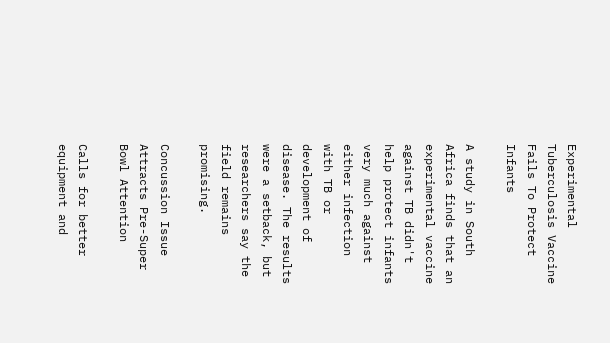Experimental Tuberculosis Vaccine Fails To Protect Infants

A study in South Africa finds that an experimental vaccine against TB didn't help protect infants very much against either infection with TB or development of disease. The results were a setback, but researchers say the field remains promising.

Concussion Issue Attracts Pre-Super Bowl Attention

Calls for better equipment and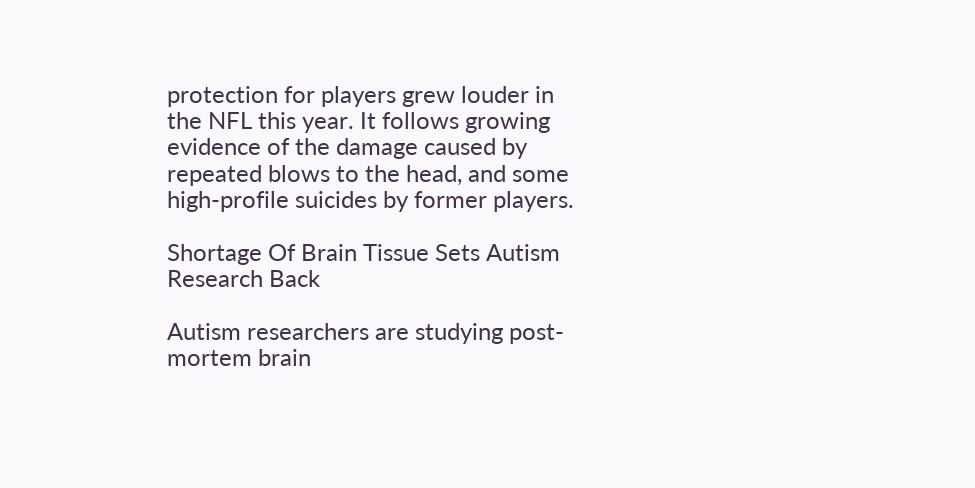protection for players grew louder in the NFL this year. It follows growing evidence of the damage caused by repeated blows to the head, and some high-profile suicides by former players.

Shortage Of Brain Tissue Sets Autism Research Back

Autism researchers are studying post-mortem brain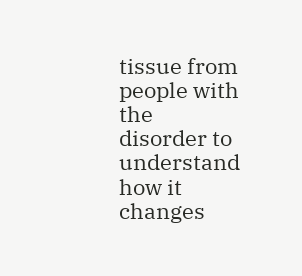tissue from people with the disorder to understand how it changes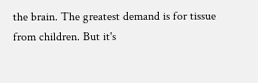the brain. The greatest demand is for tissue from children. But it's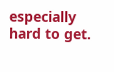especially hard to get.